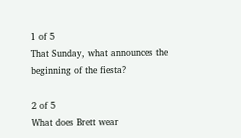1 of 5
That Sunday, what announces the beginning of the fiesta?

2 of 5
What does Brett wear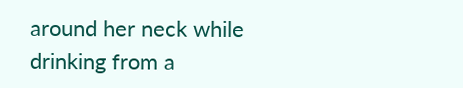around her neck while drinking from a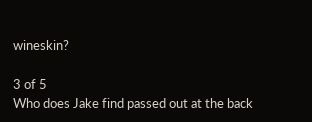wineskin?

3 of 5
Who does Jake find passed out at the back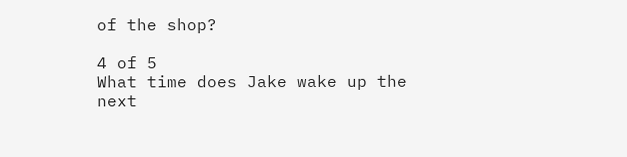of the shop?

4 of 5
What time does Jake wake up the next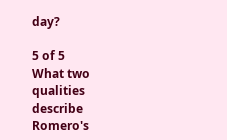day?

5 of 5
What two qualities describe Romero's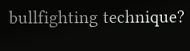bullfighting technique?